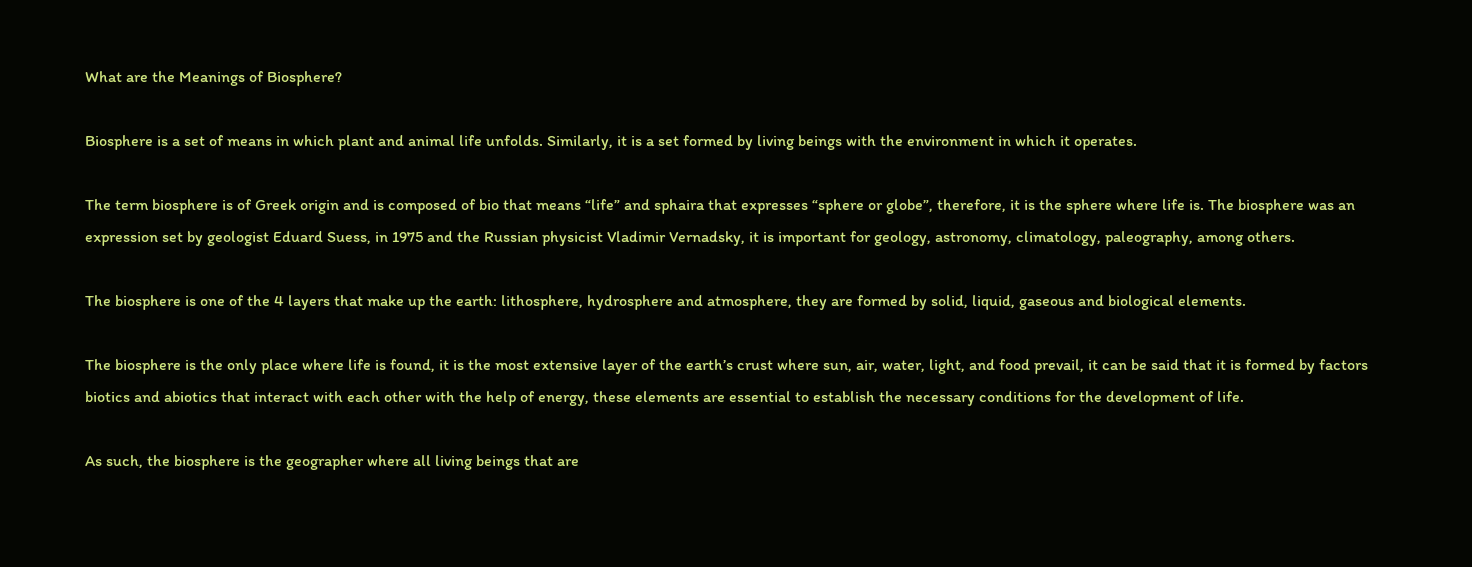What are the Meanings of Biosphere?

Biosphere is a set of means in which plant and animal life unfolds. Similarly, it is a set formed by living beings with the environment in which it operates.

The term biosphere is of Greek origin and is composed of bio that means “life” and sphaira that expresses “sphere or globe”, therefore, it is the sphere where life is. The biosphere was an expression set by geologist Eduard Suess, in 1975 and the Russian physicist Vladimir Vernadsky, it is important for geology, astronomy, climatology, paleography, among others.

The biosphere is one of the 4 layers that make up the earth: lithosphere, hydrosphere and atmosphere, they are formed by solid, liquid, gaseous and biological elements.

The biosphere is the only place where life is found, it is the most extensive layer of the earth’s crust where sun, air, water, light, and food prevail, it can be said that it is formed by factors biotics and abiotics that interact with each other with the help of energy, these elements are essential to establish the necessary conditions for the development of life.

As such, the biosphere is the geographer where all living beings that are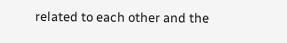related to each other and the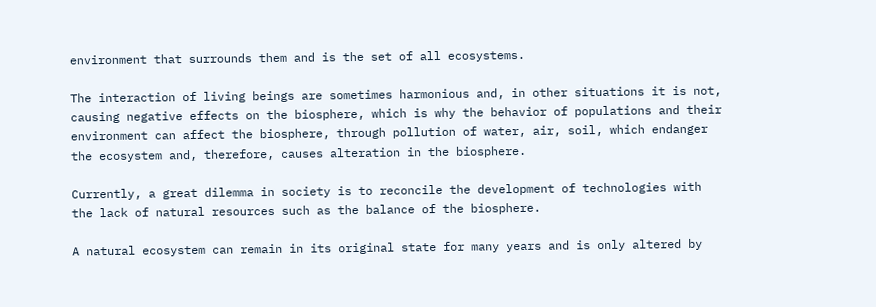environment that surrounds them and is the set of all ecosystems.

The interaction of living beings are sometimes harmonious and, in other situations it is not, causing negative effects on the biosphere, which is why the behavior of populations and their environment can affect the biosphere, through pollution of water, air, soil, which endanger the ecosystem and, therefore, causes alteration in the biosphere.

Currently, a great dilemma in society is to reconcile the development of technologies with the lack of natural resources such as the balance of the biosphere.

A natural ecosystem can remain in its original state for many years and is only altered by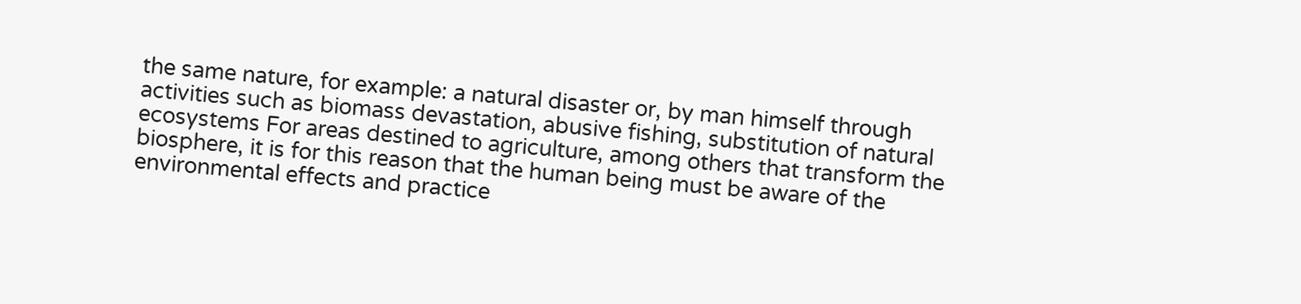the same nature, for example: a natural disaster or, by man himself through activities such as biomass devastation, abusive fishing, substitution of natural ecosystems For areas destined to agriculture, among others that transform the biosphere, it is for this reason that the human being must be aware of the environmental effects and practice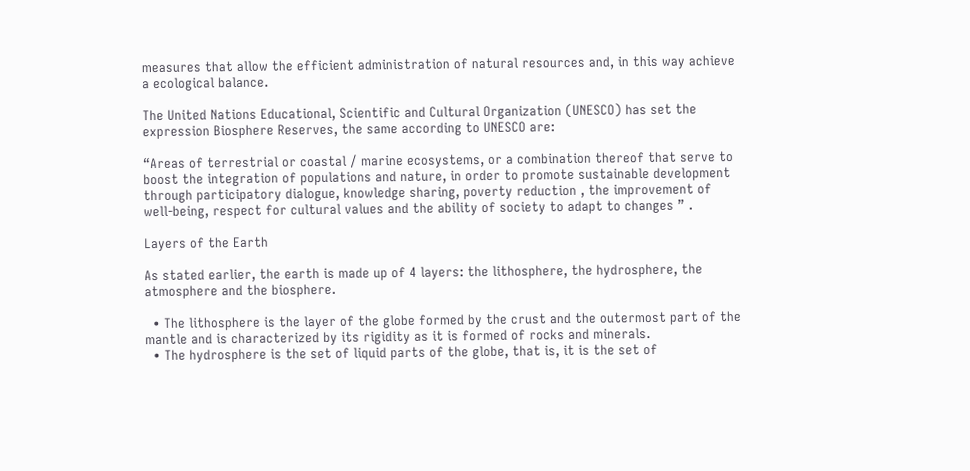measures that allow the efficient administration of natural resources and, in this way achieve a ecological balance.

The United Nations Educational, Scientific and Cultural Organization (UNESCO) has set the expression Biosphere Reserves, the same according to UNESCO are:

“Areas of terrestrial or coastal / marine ecosystems, or a combination thereof that serve to boost the integration of populations and nature, in order to promote sustainable development through participatory dialogue, knowledge sharing, poverty reduction , the improvement of well-being, respect for cultural values and the ability of society to adapt to changes ” .

Layers of the Earth

As stated earlier, the earth is made up of 4 layers: the lithosphere, the hydrosphere, the atmosphere and the biosphere.

  • The lithosphere is the layer of the globe formed by the crust and the outermost part of the mantle and is characterized by its rigidity as it is formed of rocks and minerals.
  • The hydrosphere is the set of liquid parts of the globe, that is, it is the set of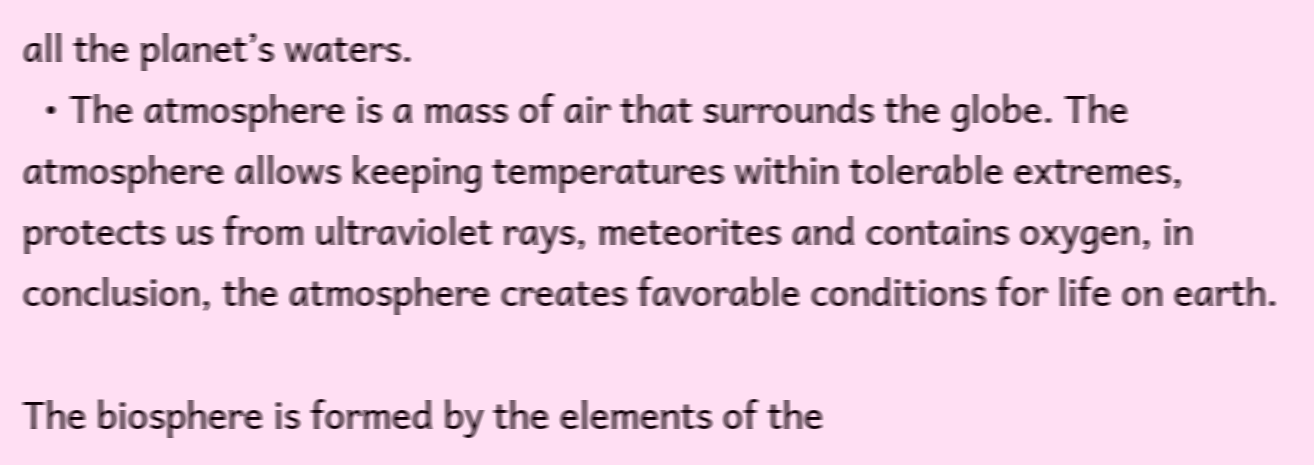all the planet’s waters.
  • The atmosphere is a mass of air that surrounds the globe. The atmosphere allows keeping temperatures within tolerable extremes, protects us from ultraviolet rays, meteorites and contains oxygen, in conclusion, the atmosphere creates favorable conditions for life on earth.

The biosphere is formed by the elements of the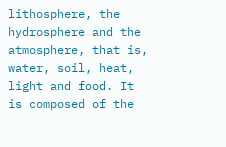lithosphere, the hydrosphere and the atmosphere, that is, water, soil, heat, light and food. It is composed of the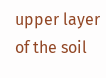upper layer of the soil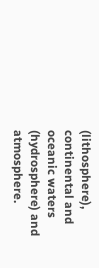(lithosphere), continental and oceanic waters (hydrosphere) and atmosphere.